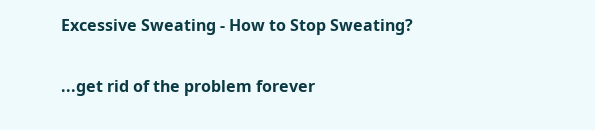Excessive Sweating - How to Stop Sweating?

...get rid of the problem forever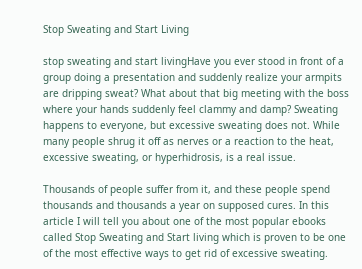Stop Sweating and Start Living

stop sweating and start livingHave you ever stood in front of a group doing a presentation and suddenly realize your armpits are dripping sweat? What about that big meeting with the boss where your hands suddenly feel clammy and damp? Sweating happens to everyone, but excessive sweating does not. While many people shrug it off as nerves or a reaction to the heat, excessive sweating, or hyperhidrosis, is a real issue.

Thousands of people suffer from it, and these people spend thousands and thousands a year on supposed cures. In this article I will tell you about one of the most popular ebooks called Stop Sweating and Start living which is proven to be one of the most effective ways to get rid of excessive sweating.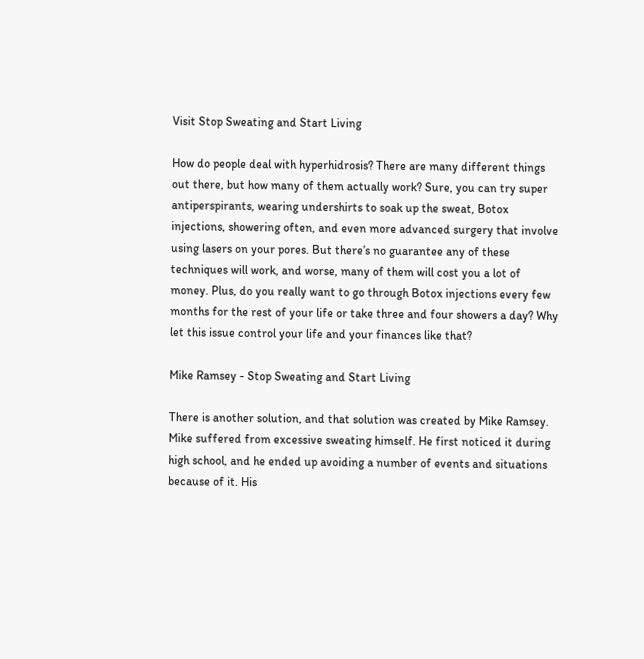Visit Stop Sweating and Start Living

How do people deal with hyperhidrosis? There are many different things out there, but how many of them actually work? Sure, you can try super antiperspirants, wearing undershirts to soak up the sweat, Botox injections, showering often, and even more advanced surgery that involve using lasers on your pores. But there’s no guarantee any of these techniques will work, and worse, many of them will cost you a lot of money. Plus, do you really want to go through Botox injections every few months for the rest of your life or take three and four showers a day? Why let this issue control your life and your finances like that?

Mike Ramsey - Stop Sweating and Start Living

There is another solution, and that solution was created by Mike Ramsey. Mike suffered from excessive sweating himself. He first noticed it during high school, and he ended up avoiding a number of events and situations because of it. His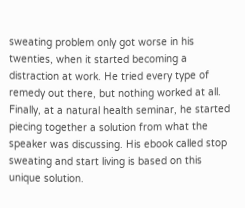sweating problem only got worse in his twenties, when it started becoming a distraction at work. He tried every type of remedy out there, but nothing worked at all. Finally, at a natural health seminar, he started piecing together a solution from what the speaker was discussing. His ebook called stop sweating and start living is based on this unique solution.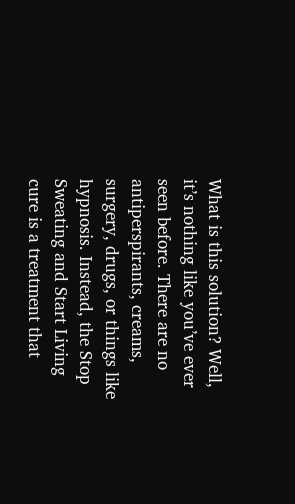What is this solution? Well, it’s nothing like you’ve ever seen before. There are no antiperspirants, creams, surgery, drugs, or things like hypnosis. Instead, the Stop Sweating and Start Living cure is a treatment that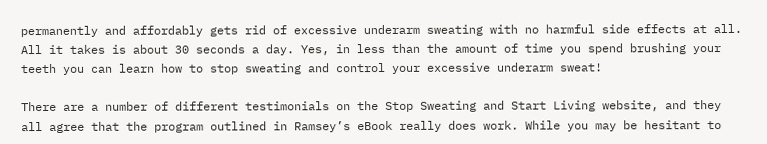permanently and affordably gets rid of excessive underarm sweating with no harmful side effects at all. All it takes is about 30 seconds a day. Yes, in less than the amount of time you spend brushing your teeth you can learn how to stop sweating and control your excessive underarm sweat!

There are a number of different testimonials on the Stop Sweating and Start Living website, and they all agree that the program outlined in Ramsey’s eBook really does work. While you may be hesitant to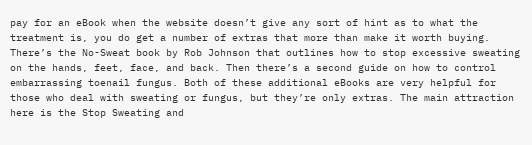pay for an eBook when the website doesn’t give any sort of hint as to what the treatment is, you do get a number of extras that more than make it worth buying. There’s the No-Sweat book by Rob Johnson that outlines how to stop excessive sweating on the hands, feet, face, and back. Then there’s a second guide on how to control embarrassing toenail fungus. Both of these additional eBooks are very helpful for those who deal with sweating or fungus, but they’re only extras. The main attraction here is the Stop Sweating and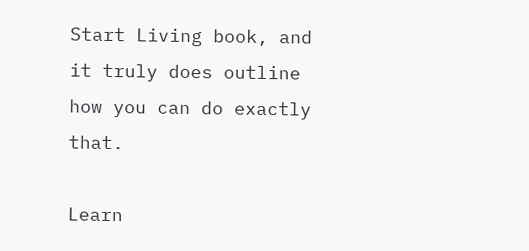Start Living book, and it truly does outline how you can do exactly that.

Learn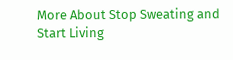More About Stop Sweating and Start Living